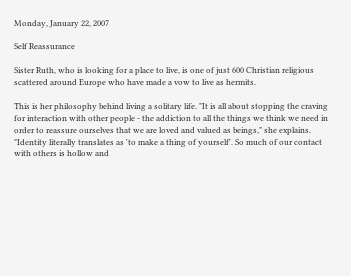Monday, January 22, 2007

Self Reassurance

Sister Ruth, who is looking for a place to live, is one of just 600 Christian religious scattered around Europe who have made a vow to live as hermits.

This is her philosophy behind living a solitary life. "It is all about stopping the craving for interaction with other people - the addiction to all the things we think we need in order to reassure ourselves that we are loved and valued as beings," she explains. "Identity literally translates as 'to make a thing of yourself'. So much of our contact with others is hollow and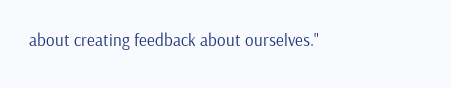about creating feedback about ourselves."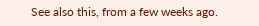See also this, from a few weeks ago.